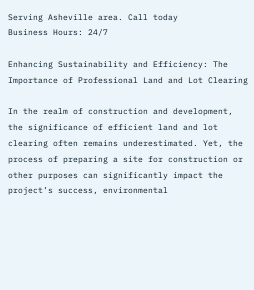Serving Asheville area. Call today
Business Hours: 24/7

Enhancing Sustainability and Efficiency: The Importance of Professional Land and Lot Clearing

In the realm of construction and development, the significance of efficient land and lot clearing often remains underestimated. Yet, the process of preparing a site for construction or other purposes can significantly impact the project’s success, environmental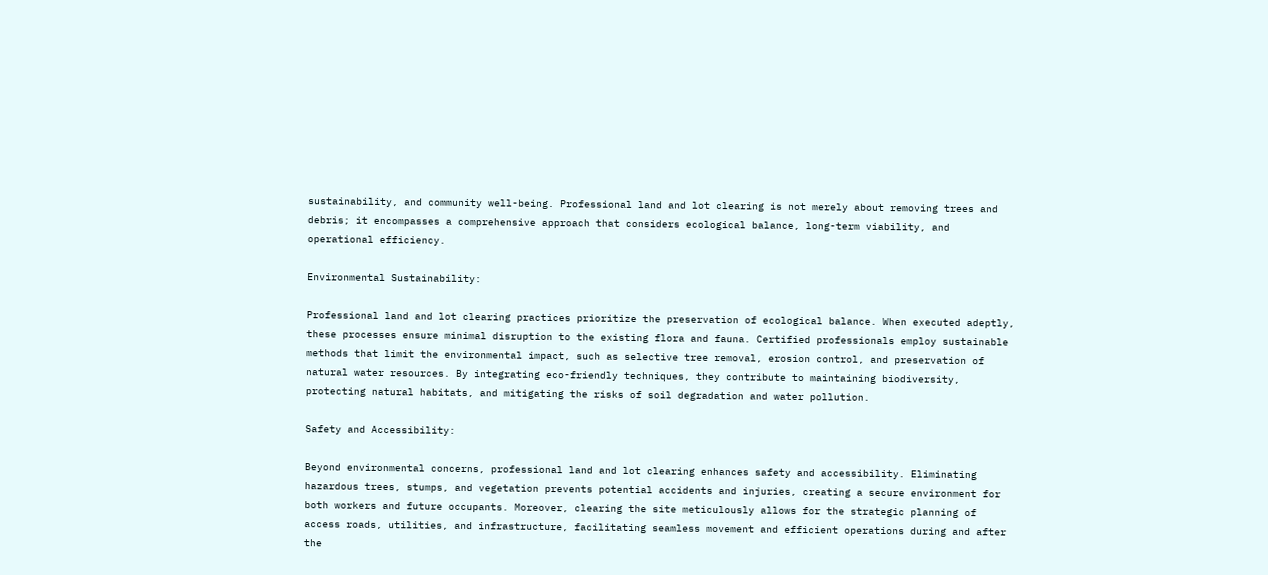sustainability, and community well-being. Professional land and lot clearing is not merely about removing trees and debris; it encompasses a comprehensive approach that considers ecological balance, long-term viability, and operational efficiency.

Environmental Sustainability:

Professional land and lot clearing practices prioritize the preservation of ecological balance. When executed adeptly, these processes ensure minimal disruption to the existing flora and fauna. Certified professionals employ sustainable methods that limit the environmental impact, such as selective tree removal, erosion control, and preservation of natural water resources. By integrating eco-friendly techniques, they contribute to maintaining biodiversity, protecting natural habitats, and mitigating the risks of soil degradation and water pollution.

Safety and Accessibility:

Beyond environmental concerns, professional land and lot clearing enhances safety and accessibility. Eliminating hazardous trees, stumps, and vegetation prevents potential accidents and injuries, creating a secure environment for both workers and future occupants. Moreover, clearing the site meticulously allows for the strategic planning of access roads, utilities, and infrastructure, facilitating seamless movement and efficient operations during and after the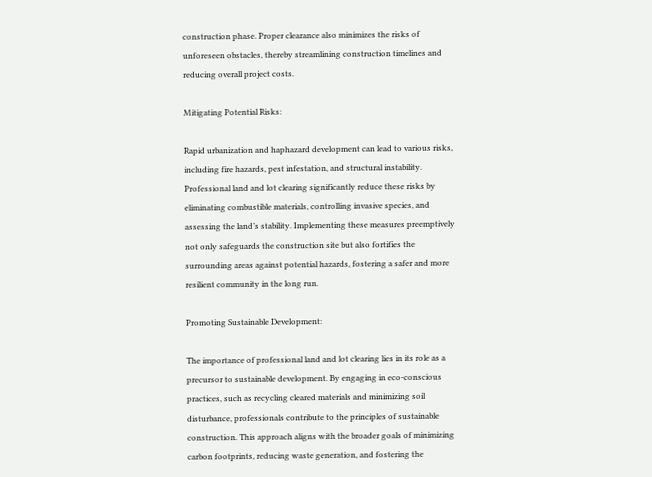construction phase. Proper clearance also minimizes the risks of unforeseen obstacles, thereby streamlining construction timelines and reducing overall project costs.

Mitigating Potential Risks:

Rapid urbanization and haphazard development can lead to various risks, including fire hazards, pest infestation, and structural instability. Professional land and lot clearing significantly reduce these risks by eliminating combustible materials, controlling invasive species, and assessing the land’s stability. Implementing these measures preemptively not only safeguards the construction site but also fortifies the surrounding areas against potential hazards, fostering a safer and more resilient community in the long run.

Promoting Sustainable Development:

The importance of professional land and lot clearing lies in its role as a precursor to sustainable development. By engaging in eco-conscious practices, such as recycling cleared materials and minimizing soil disturbance, professionals contribute to the principles of sustainable construction. This approach aligns with the broader goals of minimizing carbon footprints, reducing waste generation, and fostering the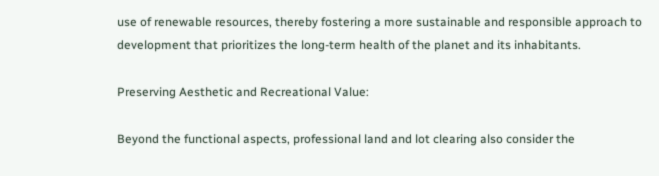use of renewable resources, thereby fostering a more sustainable and responsible approach to development that prioritizes the long-term health of the planet and its inhabitants.

Preserving Aesthetic and Recreational Value:

Beyond the functional aspects, professional land and lot clearing also consider the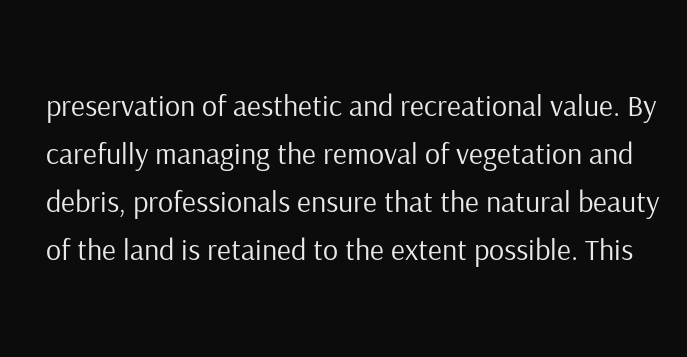preservation of aesthetic and recreational value. By carefully managing the removal of vegetation and debris, professionals ensure that the natural beauty of the land is retained to the extent possible. This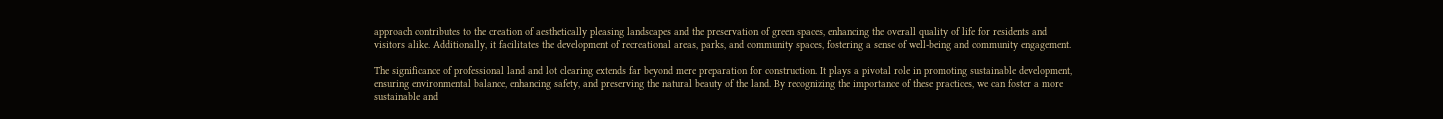approach contributes to the creation of aesthetically pleasing landscapes and the preservation of green spaces, enhancing the overall quality of life for residents and visitors alike. Additionally, it facilitates the development of recreational areas, parks, and community spaces, fostering a sense of well-being and community engagement.

The significance of professional land and lot clearing extends far beyond mere preparation for construction. It plays a pivotal role in promoting sustainable development, ensuring environmental balance, enhancing safety, and preserving the natural beauty of the land. By recognizing the importance of these practices, we can foster a more sustainable and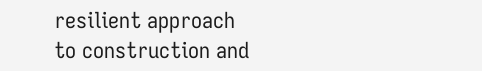resilient approach to construction and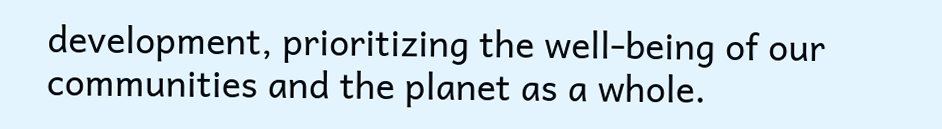development, prioritizing the well-being of our communities and the planet as a whole.